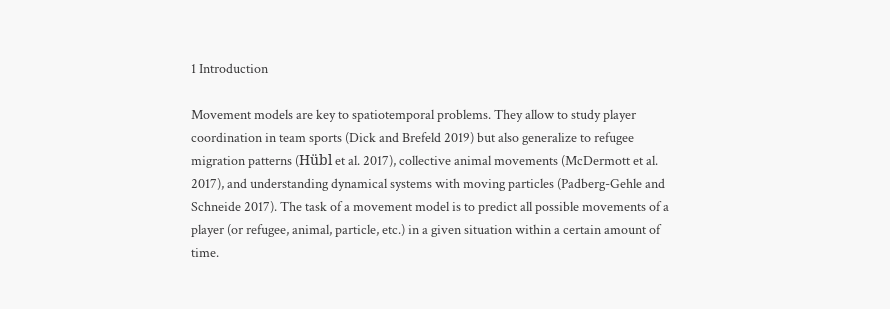1 Introduction

Movement models are key to spatiotemporal problems. They allow to study player coordination in team sports (Dick and Brefeld 2019) but also generalize to refugee migration patterns (Hübl et al. 2017), collective animal movements (McDermott et al. 2017), and understanding dynamical systems with moving particles (Padberg-Gehle and Schneide 2017). The task of a movement model is to predict all possible movements of a player (or refugee, animal, particle, etc.) in a given situation within a certain amount of time.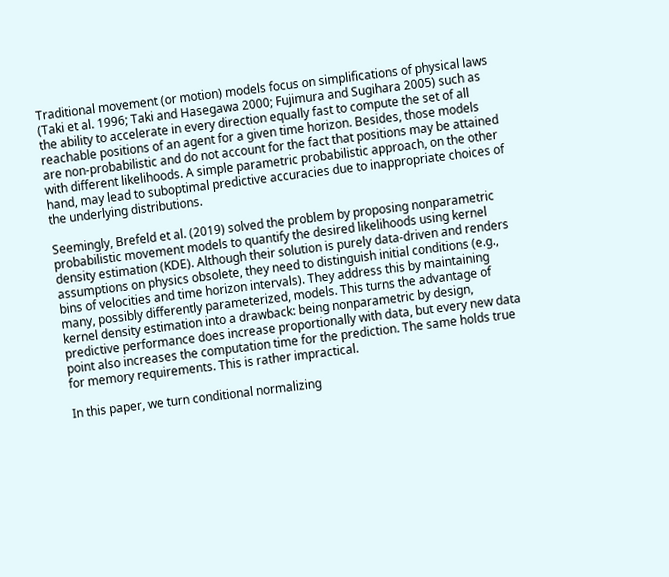Traditional movement (or motion) models focus on simplifications of physical laws (Taki et al. 1996; Taki and Hasegawa 2000; Fujimura and Sugihara 2005) such as the ability to accelerate in every direction equally fast to compute the set of all reachable positions of an agent for a given time horizon. Besides, those models are non-probabilistic and do not account for the fact that positions may be attained with different likelihoods. A simple parametric probabilistic approach, on the other hand, may lead to suboptimal predictive accuracies due to inappropriate choices of the underlying distributions.

Seemingly, Brefeld et al. (2019) solved the problem by proposing nonparametric probabilistic movement models to quantify the desired likelihoods using kernel density estimation (KDE). Although their solution is purely data-driven and renders assumptions on physics obsolete, they need to distinguish initial conditions (e.g., bins of velocities and time horizon intervals). They address this by maintaining many, possibly differently parameterized, models. This turns the advantage of kernel density estimation into a drawback: being nonparametric by design, predictive performance does increase proportionally with data, but every new data point also increases the computation time for the prediction. The same holds true for memory requirements. This is rather impractical.

In this paper, we turn conditional normalizing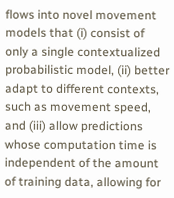flows into novel movement models that (i) consist of only a single contextualized probabilistic model, (ii) better adapt to different contexts, such as movement speed, and (iii) allow predictions whose computation time is independent of the amount of training data, allowing for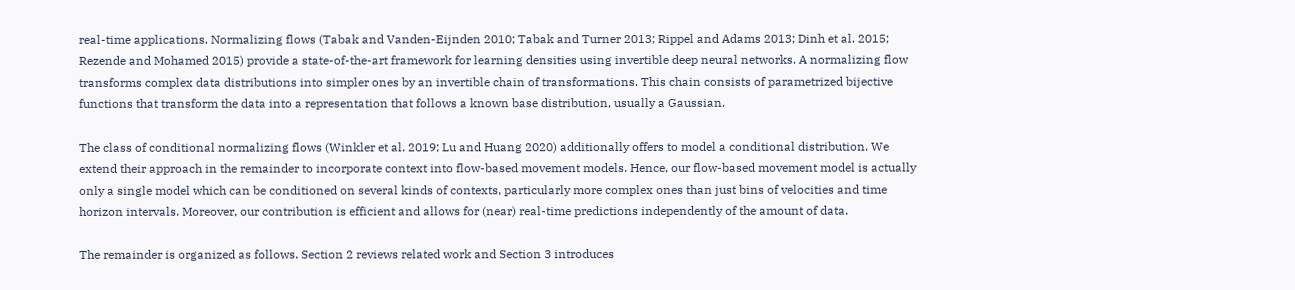real-time applications. Normalizing flows (Tabak and Vanden-Eijnden 2010; Tabak and Turner 2013; Rippel and Adams 2013; Dinh et al. 2015; Rezende and Mohamed 2015) provide a state-of-the-art framework for learning densities using invertible deep neural networks. A normalizing flow transforms complex data distributions into simpler ones by an invertible chain of transformations. This chain consists of parametrized bijective functions that transform the data into a representation that follows a known base distribution, usually a Gaussian.

The class of conditional normalizing flows (Winkler et al. 2019; Lu and Huang 2020) additionally offers to model a conditional distribution. We extend their approach in the remainder to incorporate context into flow-based movement models. Hence, our flow-based movement model is actually only a single model which can be conditioned on several kinds of contexts, particularly more complex ones than just bins of velocities and time horizon intervals. Moreover, our contribution is efficient and allows for (near) real-time predictions independently of the amount of data.

The remainder is organized as follows. Section 2 reviews related work and Section 3 introduces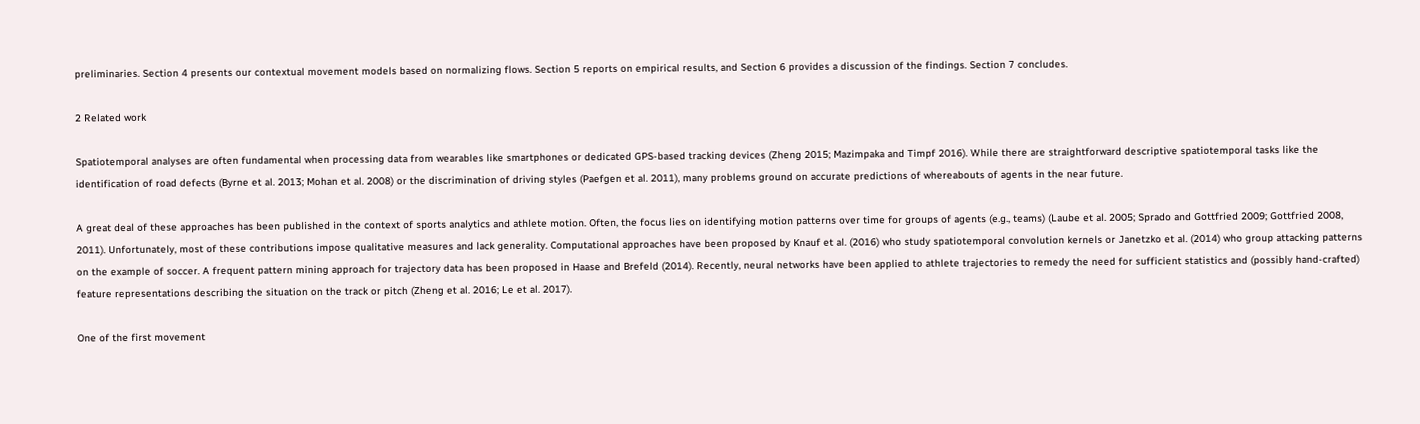preliminaries. Section 4 presents our contextual movement models based on normalizing flows. Section 5 reports on empirical results, and Section 6 provides a discussion of the findings. Section 7 concludes.

2 Related work

Spatiotemporal analyses are often fundamental when processing data from wearables like smartphones or dedicated GPS-based tracking devices (Zheng 2015; Mazimpaka and Timpf 2016). While there are straightforward descriptive spatiotemporal tasks like the identification of road defects (Byrne et al. 2013; Mohan et al. 2008) or the discrimination of driving styles (Paefgen et al. 2011), many problems ground on accurate predictions of whereabouts of agents in the near future.

A great deal of these approaches has been published in the context of sports analytics and athlete motion. Often, the focus lies on identifying motion patterns over time for groups of agents (e.g., teams) (Laube et al. 2005; Sprado and Gottfried 2009; Gottfried 2008, 2011). Unfortunately, most of these contributions impose qualitative measures and lack generality. Computational approaches have been proposed by Knauf et al. (2016) who study spatiotemporal convolution kernels or Janetzko et al. (2014) who group attacking patterns on the example of soccer. A frequent pattern mining approach for trajectory data has been proposed in Haase and Brefeld (2014). Recently, neural networks have been applied to athlete trajectories to remedy the need for sufficient statistics and (possibly hand-crafted) feature representations describing the situation on the track or pitch (Zheng et al. 2016; Le et al. 2017).

One of the first movement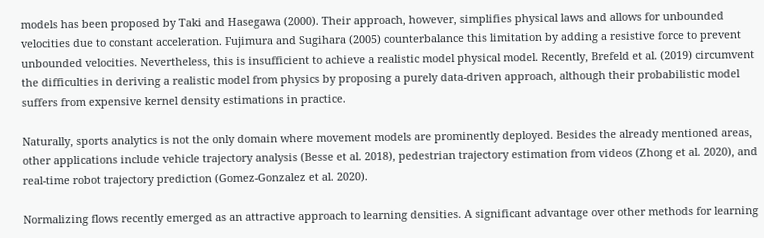models has been proposed by Taki and Hasegawa (2000). Their approach, however, simplifies physical laws and allows for unbounded velocities due to constant acceleration. Fujimura and Sugihara (2005) counterbalance this limitation by adding a resistive force to prevent unbounded velocities. Nevertheless, this is insufficient to achieve a realistic model physical model. Recently, Brefeld et al. (2019) circumvent the difficulties in deriving a realistic model from physics by proposing a purely data-driven approach, although their probabilistic model suffers from expensive kernel density estimations in practice.

Naturally, sports analytics is not the only domain where movement models are prominently deployed. Besides the already mentioned areas, other applications include vehicle trajectory analysis (Besse et al. 2018), pedestrian trajectory estimation from videos (Zhong et al. 2020), and real-time robot trajectory prediction (Gomez-Gonzalez et al. 2020).

Normalizing flows recently emerged as an attractive approach to learning densities. A significant advantage over other methods for learning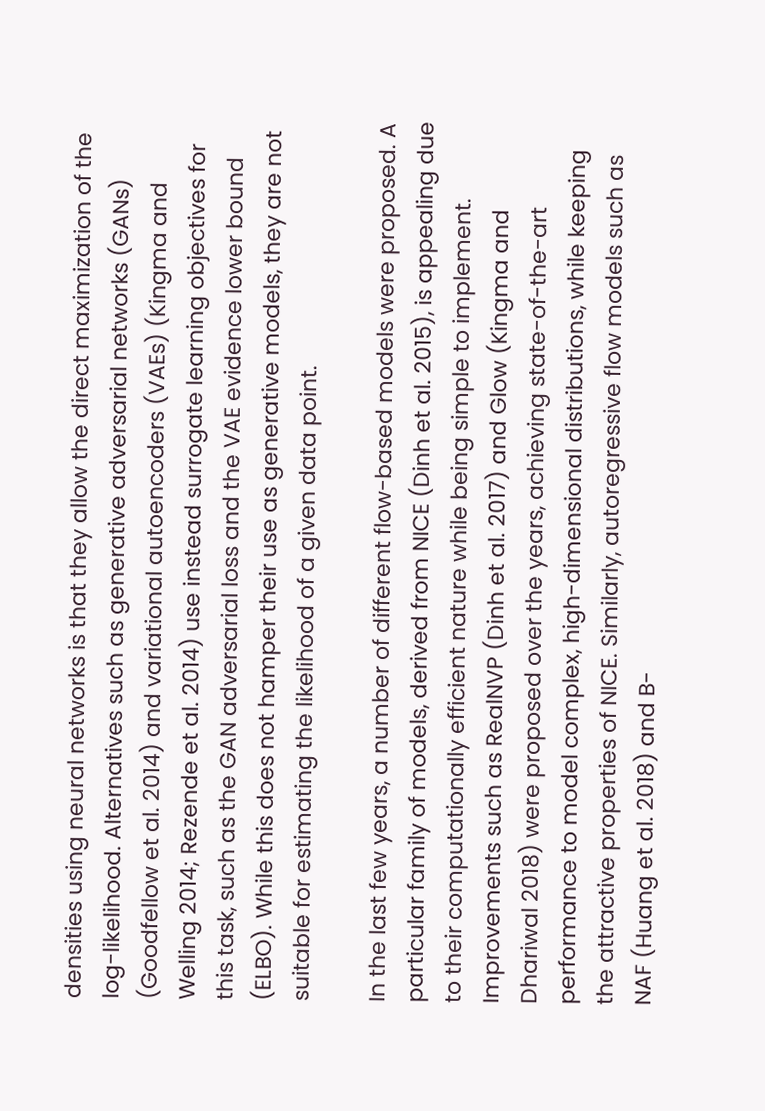densities using neural networks is that they allow the direct maximization of the log-likelihood. Alternatives such as generative adversarial networks (GANs) (Goodfellow et al. 2014) and variational autoencoders (VAEs) (Kingma and Welling 2014; Rezende et al. 2014) use instead surrogate learning objectives for this task, such as the GAN adversarial loss and the VAE evidence lower bound (ELBO). While this does not hamper their use as generative models, they are not suitable for estimating the likelihood of a given data point.

In the last few years, a number of different flow-based models were proposed. A particular family of models, derived from NICE (Dinh et al. 2015), is appealing due to their computationally efficient nature while being simple to implement. Improvements such as RealNVP (Dinh et al. 2017) and Glow (Kingma and Dhariwal 2018) were proposed over the years, achieving state-of-the-art performance to model complex, high-dimensional distributions, while keeping the attractive properties of NICE. Similarly, autoregressive flow models such as NAF (Huang et al. 2018) and B-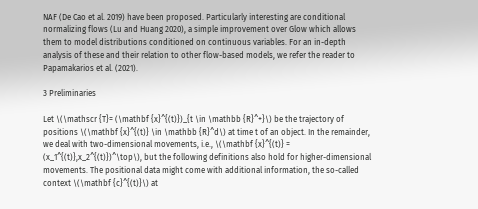NAF (De Cao et al. 2019) have been proposed. Particularly interesting are conditional normalizing flows (Lu and Huang 2020), a simple improvement over Glow which allows them to model distributions conditioned on continuous variables. For an in-depth analysis of these and their relation to other flow-based models, we refer the reader to Papamakarios et al. (2021).

3 Preliminaries

Let \(\mathscr {T}= (\mathbf {x}^{(t)})_{t \in \mathbb {R}^+}\) be the trajectory of positions \(\mathbf {x}^{(t)} \in \mathbb {R}^d\) at time t of an object. In the remainder, we deal with two-dimensional movements, i.e., \(\mathbf {x}^{(t)} = (x_1^{(t)},x_2^{(t)})^\top\), but the following definitions also hold for higher-dimensional movements. The positional data might come with additional information, the so-called context \(\mathbf {c}^{(t)}\) at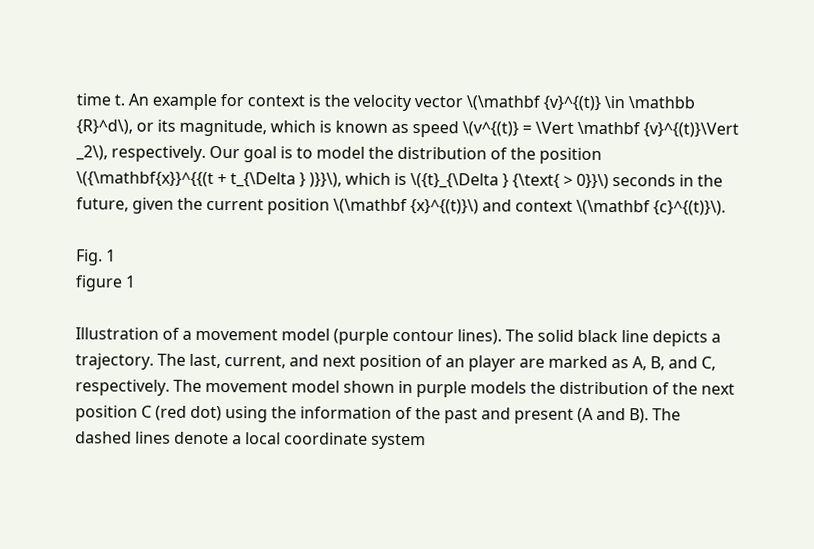time t. An example for context is the velocity vector \(\mathbf {v}^{(t)} \in \mathbb {R}^d\), or its magnitude, which is known as speed \(v^{(t)} = \Vert \mathbf {v}^{(t)}\Vert _2\), respectively. Our goal is to model the distribution of the position \({\mathbf{x}}^{{(t + t_{\Delta } )}}\), which is \({t}_{\Delta } {\text{ > 0}}\) seconds in the future, given the current position \(\mathbf {x}^{(t)}\) and context \(\mathbf {c}^{(t)}\).

Fig. 1
figure 1

Illustration of a movement model (purple contour lines). The solid black line depicts a trajectory. The last, current, and next position of an player are marked as A, B, and C, respectively. The movement model shown in purple models the distribution of the next position C (red dot) using the information of the past and present (A and B). The dashed lines denote a local coordinate system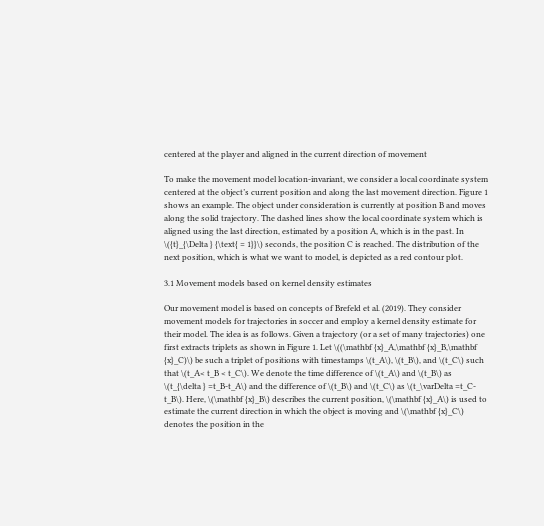centered at the player and aligned in the current direction of movement

To make the movement model location-invariant, we consider a local coordinate system centered at the object’s current position and along the last movement direction. Figure 1 shows an example. The object under consideration is currently at position B and moves along the solid trajectory. The dashed lines show the local coordinate system which is aligned using the last direction, estimated by a position A, which is in the past. In \({t}_{\Delta } {\text{ = 1}}\) seconds, the position C is reached. The distribution of the next position, which is what we want to model, is depicted as a red contour plot.

3.1 Movement models based on kernel density estimates

Our movement model is based on concepts of Brefeld et al. (2019). They consider movement models for trajectories in soccer and employ a kernel density estimate for their model. The idea is as follows. Given a trajectory (or a set of many trajectories) one first extracts triplets as shown in Figure 1. Let \((\mathbf {x}_A,\mathbf {x}_B,\mathbf {x}_C)\) be such a triplet of positions with timestamps \(t_A\), \(t_B\), and \(t_C\) such that \(t_A< t_B < t_C\). We denote the time difference of \(t_A\) and \(t_B\) as \(t_{\delta } =t_B-t_A\) and the difference of \(t_B\) and \(t_C\) as \(t_\varDelta =t_C-t_B\). Here, \(\mathbf {x}_B\) describes the current position, \(\mathbf {x}_A\) is used to estimate the current direction in which the object is moving and \(\mathbf {x}_C\) denotes the position in the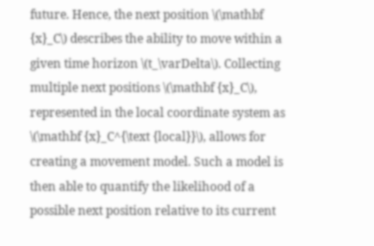future. Hence, the next position \(\mathbf {x}_C\) describes the ability to move within a given time horizon \(t_\varDelta\). Collecting multiple next positions \(\mathbf {x}_C\), represented in the local coordinate system as \(\mathbf {x}_C^{\text {local}}\), allows for creating a movement model. Such a model is then able to quantify the likelihood of a possible next position relative to its current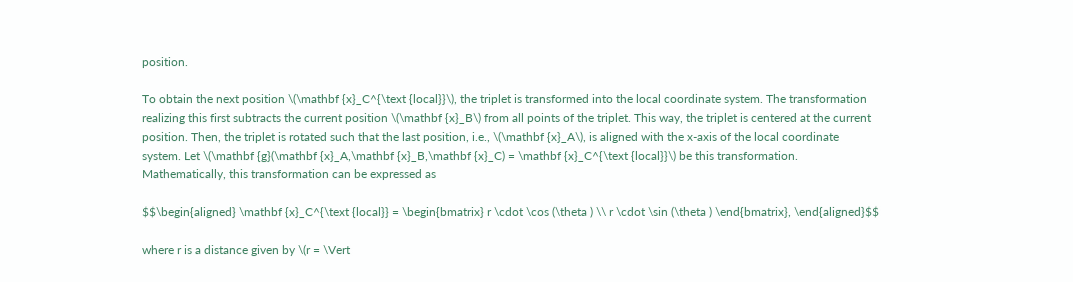position.

To obtain the next position \(\mathbf {x}_C^{\text {local}}\), the triplet is transformed into the local coordinate system. The transformation realizing this first subtracts the current position \(\mathbf {x}_B\) from all points of the triplet. This way, the triplet is centered at the current position. Then, the triplet is rotated such that the last position, i.e., \(\mathbf {x}_A\), is aligned with the x-axis of the local coordinate system. Let \(\mathbf {g}(\mathbf {x}_A,\mathbf {x}_B,\mathbf {x}_C) = \mathbf {x}_C^{\text {local}}\) be this transformation. Mathematically, this transformation can be expressed as

$$\begin{aligned} \mathbf {x}_C^{\text {local}} = \begin{bmatrix} r \cdot \cos (\theta ) \\ r \cdot \sin (\theta ) \end{bmatrix}, \end{aligned}$$

where r is a distance given by \(r = \Vert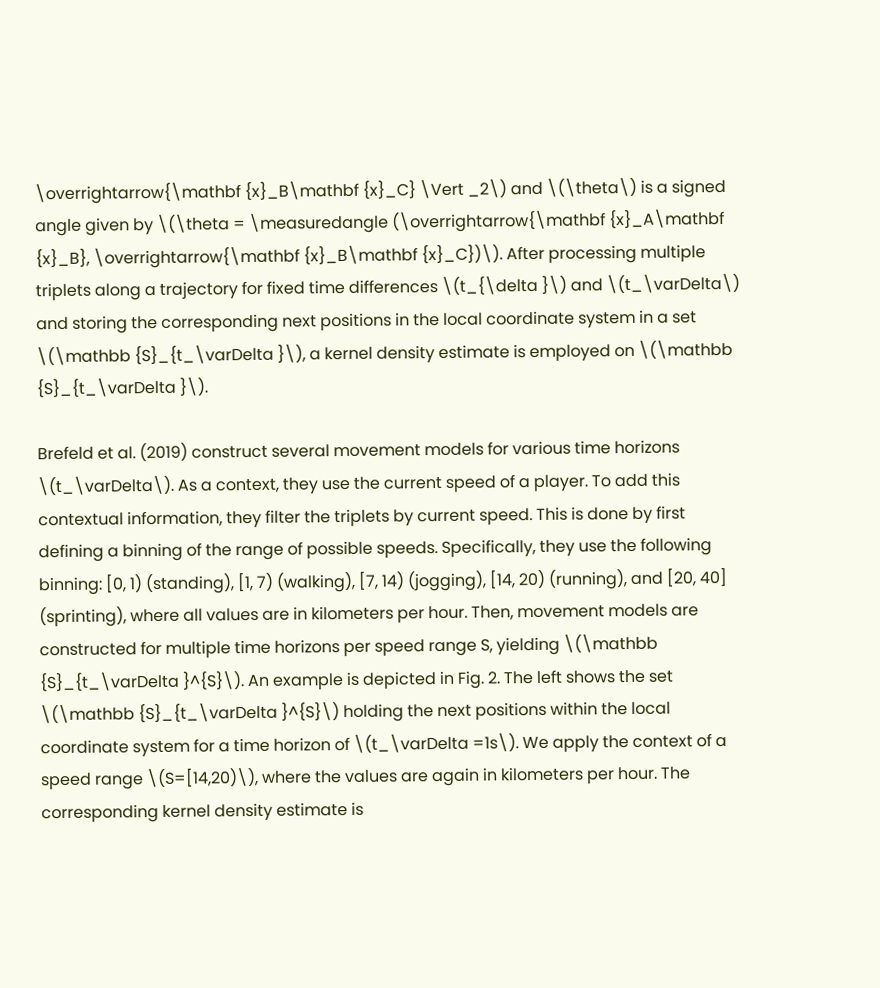\overrightarrow{\mathbf {x}_B\mathbf {x}_C} \Vert _2\) and \(\theta\) is a signed angle given by \(\theta = \measuredangle (\overrightarrow{\mathbf {x}_A\mathbf {x}_B}, \overrightarrow{\mathbf {x}_B\mathbf {x}_C})\). After processing multiple triplets along a trajectory for fixed time differences \(t_{\delta }\) and \(t_\varDelta\) and storing the corresponding next positions in the local coordinate system in a set \(\mathbb {S}_{t_\varDelta }\), a kernel density estimate is employed on \(\mathbb {S}_{t_\varDelta }\).

Brefeld et al. (2019) construct several movement models for various time horizons \(t_\varDelta\). As a context, they use the current speed of a player. To add this contextual information, they filter the triplets by current speed. This is done by first defining a binning of the range of possible speeds. Specifically, they use the following binning: [0, 1) (standing), [1, 7) (walking), [7, 14) (jogging), [14, 20) (running), and [20, 40] (sprinting), where all values are in kilometers per hour. Then, movement models are constructed for multiple time horizons per speed range S, yielding \(\mathbb {S}_{t_\varDelta }^{S}\). An example is depicted in Fig. 2. The left shows the set \(\mathbb {S}_{t_\varDelta }^{S}\) holding the next positions within the local coordinate system for a time horizon of \(t_\varDelta =1s\). We apply the context of a speed range \(S=[14,20)\), where the values are again in kilometers per hour. The corresponding kernel density estimate is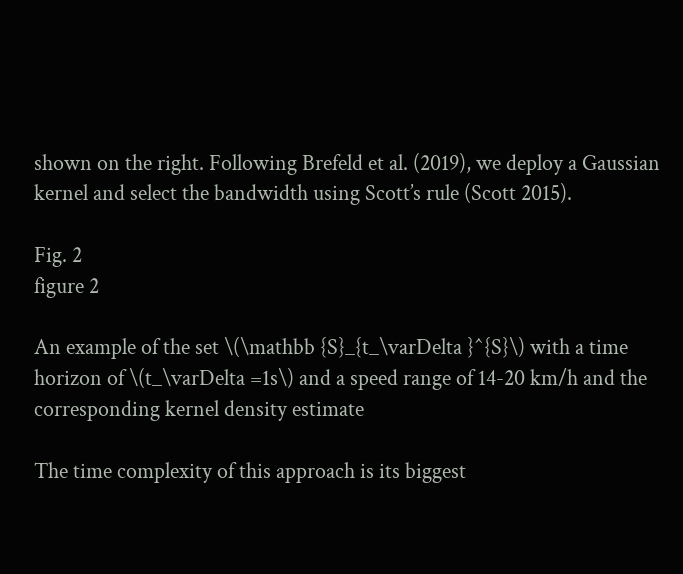shown on the right. Following Brefeld et al. (2019), we deploy a Gaussian kernel and select the bandwidth using Scott’s rule (Scott 2015).

Fig. 2
figure 2

An example of the set \(\mathbb {S}_{t_\varDelta }^{S}\) with a time horizon of \(t_\varDelta =1s\) and a speed range of 14-20 km/h and the corresponding kernel density estimate

The time complexity of this approach is its biggest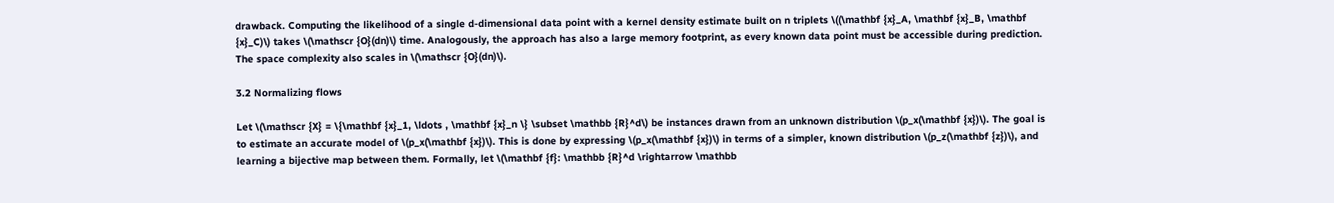drawback. Computing the likelihood of a single d-dimensional data point with a kernel density estimate built on n triplets \((\mathbf {x}_A, \mathbf {x}_B, \mathbf {x}_C)\) takes \(\mathscr {O}(dn)\) time. Analogously, the approach has also a large memory footprint, as every known data point must be accessible during prediction. The space complexity also scales in \(\mathscr {O}(dn)\).

3.2 Normalizing flows

Let \(\mathscr {X} = \{\mathbf {x}_1, \ldots , \mathbf {x}_n \} \subset \mathbb {R}^d\) be instances drawn from an unknown distribution \(p_x(\mathbf {x})\). The goal is to estimate an accurate model of \(p_x(\mathbf {x})\). This is done by expressing \(p_x(\mathbf {x})\) in terms of a simpler, known distribution \(p_z(\mathbf {z})\), and learning a bijective map between them. Formally, let \(\mathbf {f}: \mathbb {R}^d \rightarrow \mathbb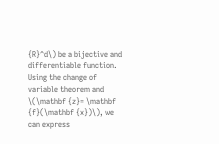{R}^d\) be a bijective and differentiable function. Using the change of variable theorem and \(\mathbf {z}= \mathbf {f}(\mathbf {x})\), we can express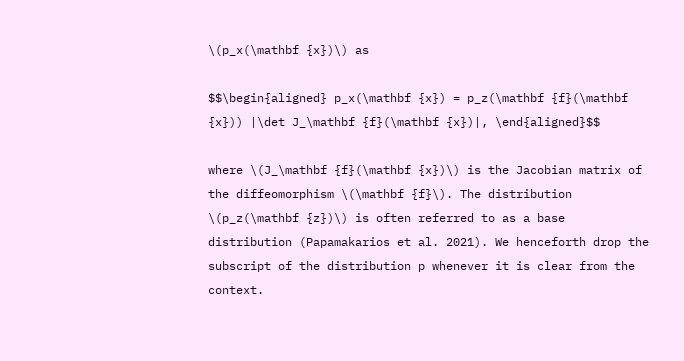\(p_x(\mathbf {x})\) as

$$\begin{aligned} p_x(\mathbf {x}) = p_z(\mathbf {f}(\mathbf {x})) |\det J_\mathbf {f}(\mathbf {x})|, \end{aligned}$$

where \(J_\mathbf {f}(\mathbf {x})\) is the Jacobian matrix of the diffeomorphism \(\mathbf {f}\). The distribution \(p_z(\mathbf {z})\) is often referred to as a base distribution (Papamakarios et al. 2021). We henceforth drop the subscript of the distribution p whenever it is clear from the context.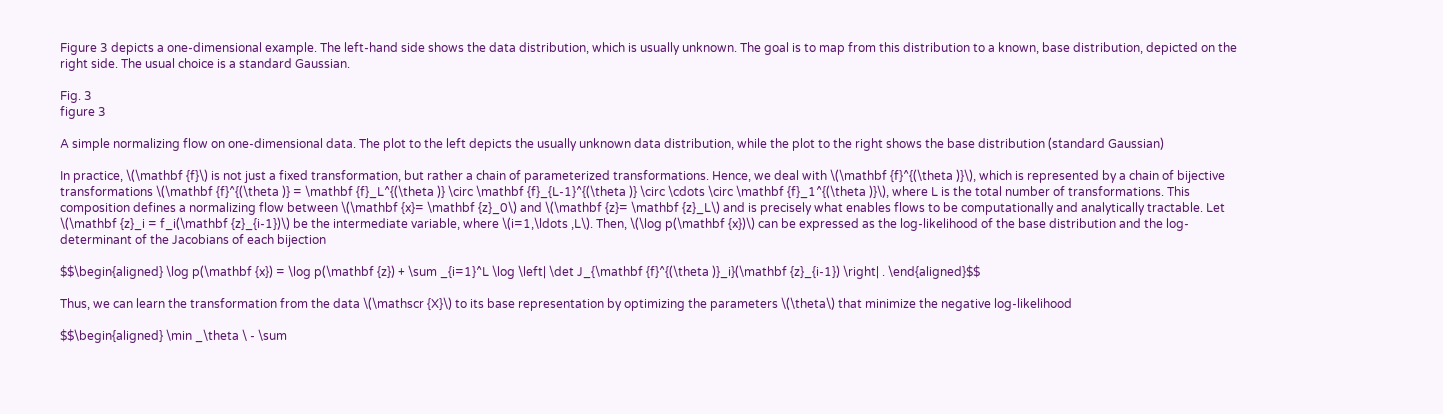Figure 3 depicts a one-dimensional example. The left-hand side shows the data distribution, which is usually unknown. The goal is to map from this distribution to a known, base distribution, depicted on the right side. The usual choice is a standard Gaussian.

Fig. 3
figure 3

A simple normalizing flow on one-dimensional data. The plot to the left depicts the usually unknown data distribution, while the plot to the right shows the base distribution (standard Gaussian)

In practice, \(\mathbf {f}\) is not just a fixed transformation, but rather a chain of parameterized transformations. Hence, we deal with \(\mathbf {f}^{(\theta )}\), which is represented by a chain of bijective transformations \(\mathbf {f}^{(\theta )} = \mathbf {f}_L^{(\theta )} \circ \mathbf {f}_{L-1}^{(\theta )} \circ \cdots \circ \mathbf {f}_1^{(\theta )}\), where L is the total number of transformations. This composition defines a normalizing flow between \(\mathbf {x}= \mathbf {z}_0\) and \(\mathbf {z}= \mathbf {z}_L\) and is precisely what enables flows to be computationally and analytically tractable. Let \(\mathbf {z}_i = f_i(\mathbf {z}_{i-1})\) be the intermediate variable, where \(i=1,\ldots ,L\). Then, \(\log p(\mathbf {x})\) can be expressed as the log-likelihood of the base distribution and the log-determinant of the Jacobians of each bijection

$$\begin{aligned} \log p(\mathbf {x}) = \log p(\mathbf {z}) + \sum _{i=1}^L \log \left| \det J_{\mathbf {f}^{(\theta )}_i}(\mathbf {z}_{i-1}) \right| . \end{aligned}$$

Thus, we can learn the transformation from the data \(\mathscr {X}\) to its base representation by optimizing the parameters \(\theta\) that minimize the negative log-likelihood

$$\begin{aligned} \min _\theta \ - \sum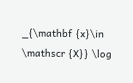_{\mathbf {x}\in \mathscr {X}} \log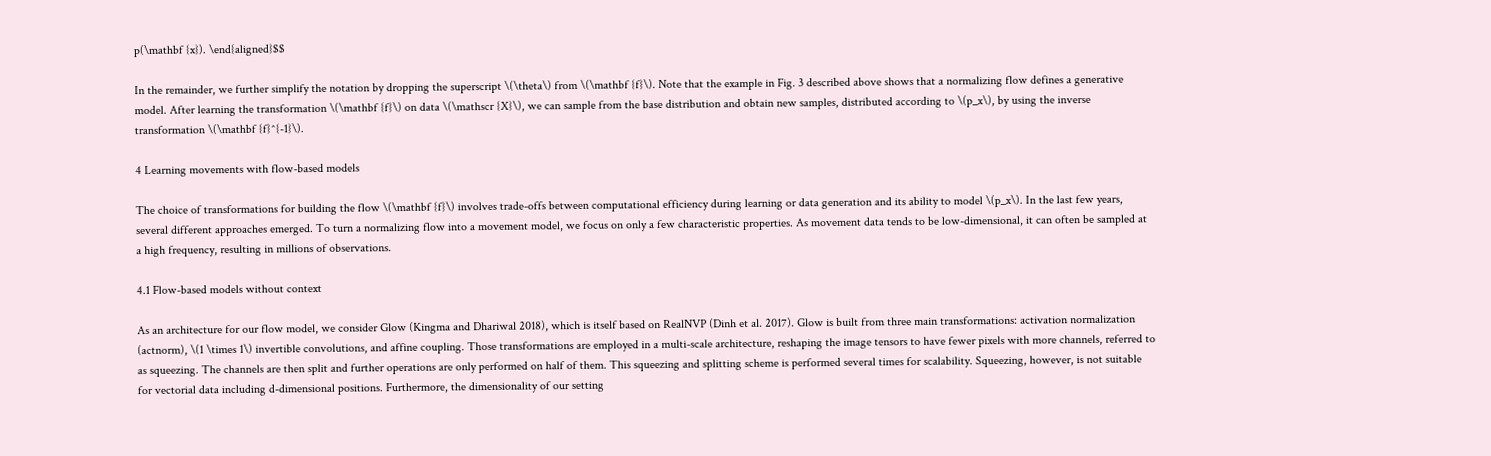p(\mathbf {x}). \end{aligned}$$

In the remainder, we further simplify the notation by dropping the superscript \(\theta\) from \(\mathbf {f}\). Note that the example in Fig. 3 described above shows that a normalizing flow defines a generative model. After learning the transformation \(\mathbf {f}\) on data \(\mathscr {X}\), we can sample from the base distribution and obtain new samples, distributed according to \(p_x\), by using the inverse transformation \(\mathbf {f}^{-1}\).

4 Learning movements with flow-based models

The choice of transformations for building the flow \(\mathbf {f}\) involves trade-offs between computational efficiency during learning or data generation and its ability to model \(p_x\). In the last few years, several different approaches emerged. To turn a normalizing flow into a movement model, we focus on only a few characteristic properties. As movement data tends to be low-dimensional, it can often be sampled at a high frequency, resulting in millions of observations.

4.1 Flow-based models without context

As an architecture for our flow model, we consider Glow (Kingma and Dhariwal 2018), which is itself based on RealNVP (Dinh et al. 2017). Glow is built from three main transformations: activation normalization (actnorm), \(1 \times 1\) invertible convolutions, and affine coupling. Those transformations are employed in a multi-scale architecture, reshaping the image tensors to have fewer pixels with more channels, referred to as squeezing. The channels are then split and further operations are only performed on half of them. This squeezing and splitting scheme is performed several times for scalability. Squeezing, however, is not suitable for vectorial data including d-dimensional positions. Furthermore, the dimensionality of our setting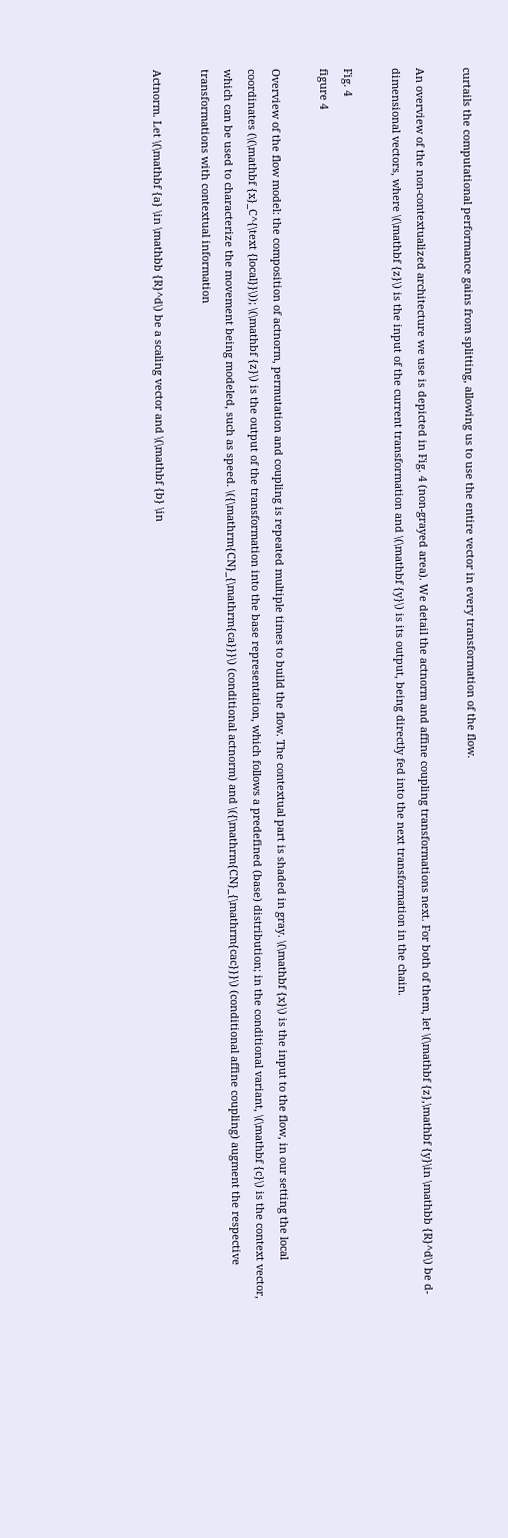curtails the computational performance gains from splitting, allowing us to use the entire vector in every transformation of the flow.

An overview of the non-contextualized architecture we use is depicted in Fig. 4 (non-grayed area). We detail the actnorm and affine coupling transformations next. For both of them, let \(\mathbf {z},\mathbf {y}\in \mathbb {R}^d\) be d-dimensional vectors, where \(\mathbf {z}\) is the input of the current transformation and \(\mathbf {y}\) is its output, being directly fed into the next transformation in the chain.

Fig. 4
figure 4

Overview of the flow model: the composition of actnorm, permutation and coupling is repeated multiple times to build the flow. The contextual part is shaded in gray. \(\mathbf {x}\) is the input to the flow, in our setting the local coordinates (\(\mathbf {x}_C^{\text {local}}\)); \(\mathbf {z}\) is the output of the transformation into the base representation, which follows a predefined (base) distribution; in the conditional variant, \(\mathbf {c}\) is the context vector, which can be used to characterize the movement being modeled, such as speed. \({\mathrm{CN}_{\mathrm{ca}}}\) (conditional actnorm) and \({\mathrm{CN}_{\mathrm{cac}}}\) (conditional affine coupling) augment the respective transformations with contextual information

Actnorm. Let \(\mathbf {a} \in \mathbb {R}^d\) be a scaling vector and \(\mathbf {b} \in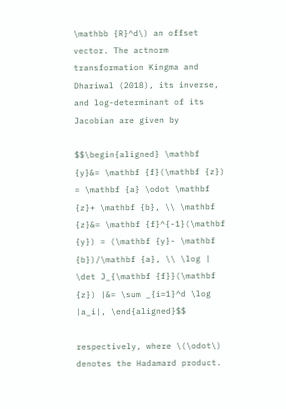\mathbb {R}^d\) an offset vector. The actnorm transformation Kingma and Dhariwal (2018), its inverse, and log-determinant of its Jacobian are given by

$$\begin{aligned} \mathbf {y}&= \mathbf {f}(\mathbf {z}) = \mathbf {a} \odot \mathbf {z}+ \mathbf {b}, \\ \mathbf {z}&= \mathbf {f}^{-1}(\mathbf {y}) = (\mathbf {y}- \mathbf {b})/\mathbf {a}, \\ \log | \det J_{\mathbf {f}}(\mathbf {z}) |&= \sum _{i=1}^d \log |a_i|, \end{aligned}$$

respectively, where \(\odot\) denotes the Hadamard product.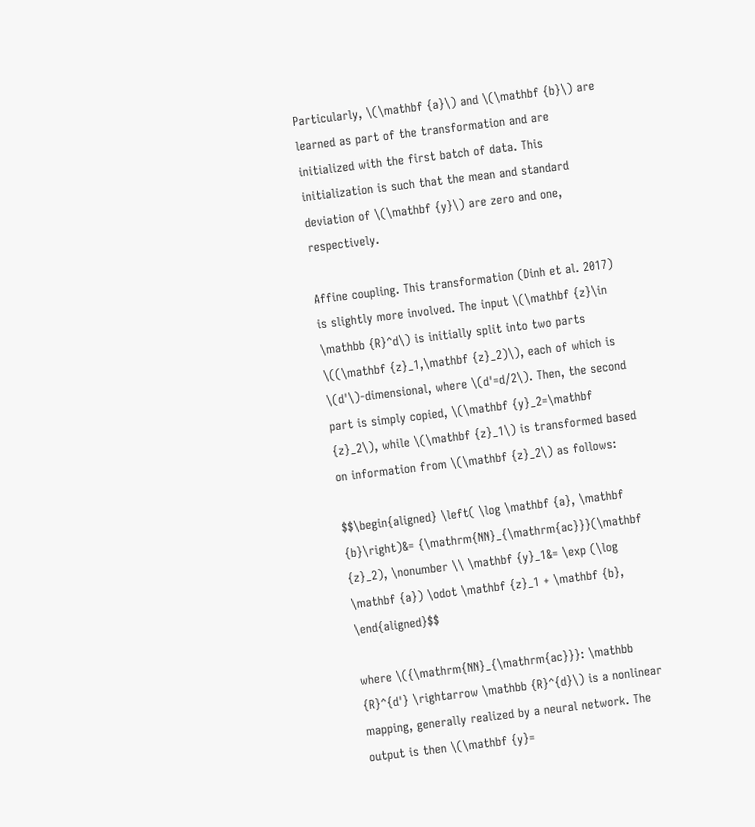Particularly, \(\mathbf {a}\) and \(\mathbf {b}\) are learned as part of the transformation and are initialized with the first batch of data. This initialization is such that the mean and standard deviation of \(\mathbf {y}\) are zero and one, respectively.

Affine coupling. This transformation (Dinh et al. 2017) is slightly more involved. The input \(\mathbf {z}\in \mathbb {R}^d\) is initially split into two parts \((\mathbf {z}_1,\mathbf {z}_2)\), each of which is \(d'\)-dimensional, where \(d'=d/2\). Then, the second part is simply copied, \(\mathbf {y}_2=\mathbf {z}_2\), while \(\mathbf {z}_1\) is transformed based on information from \(\mathbf {z}_2\) as follows:

$$\begin{aligned} \left( \log \mathbf {a}, \mathbf {b}\right)&= {\mathrm{NN}_{\mathrm{ac}}}(\mathbf {z}_2), \nonumber \\ \mathbf {y}_1&= \exp (\log \mathbf {a}) \odot \mathbf {z}_1 + \mathbf {b}, \end{aligned}$$

where \({\mathrm{NN}_{\mathrm{ac}}}: \mathbb {R}^{d'} \rightarrow \mathbb {R}^{d}\) is a nonlinear mapping, generally realized by a neural network. The output is then \(\mathbf {y}=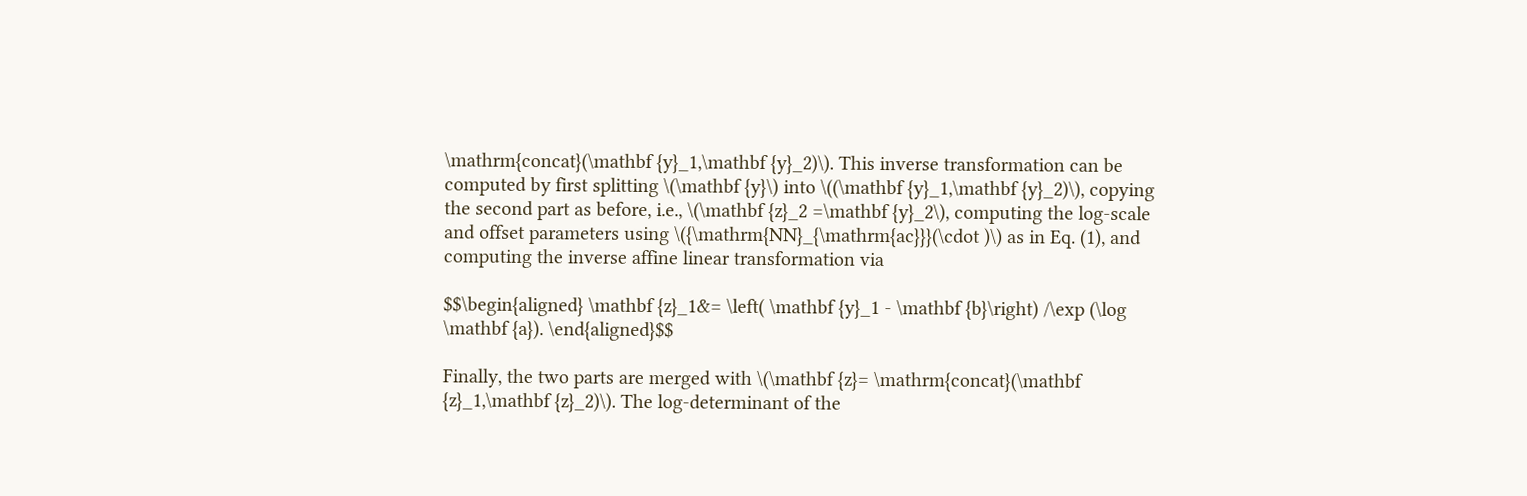\mathrm{concat}(\mathbf {y}_1,\mathbf {y}_2)\). This inverse transformation can be computed by first splitting \(\mathbf {y}\) into \((\mathbf {y}_1,\mathbf {y}_2)\), copying the second part as before, i.e., \(\mathbf {z}_2 =\mathbf {y}_2\), computing the log-scale and offset parameters using \({\mathrm{NN}_{\mathrm{ac}}}(\cdot )\) as in Eq. (1), and computing the inverse affine linear transformation via

$$\begin{aligned} \mathbf {z}_1&= \left( \mathbf {y}_1 - \mathbf {b}\right) /\exp (\log \mathbf {a}). \end{aligned}$$

Finally, the two parts are merged with \(\mathbf {z}= \mathrm{concat}(\mathbf {z}_1,\mathbf {z}_2)\). The log-determinant of the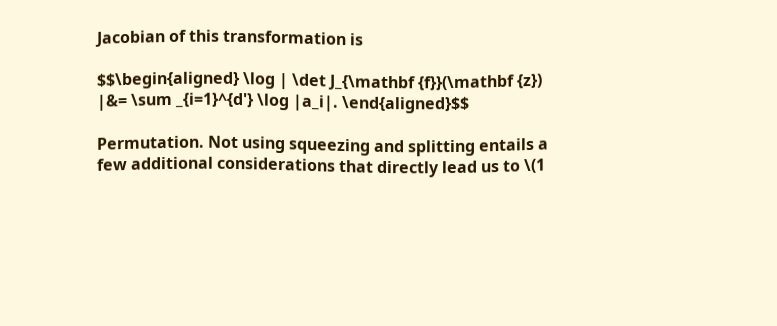Jacobian of this transformation is

$$\begin{aligned} \log | \det J_{\mathbf {f}}(\mathbf {z}) |&= \sum _{i=1}^{d'} \log |a_i|. \end{aligned}$$

Permutation. Not using squeezing and splitting entails a few additional considerations that directly lead us to \(1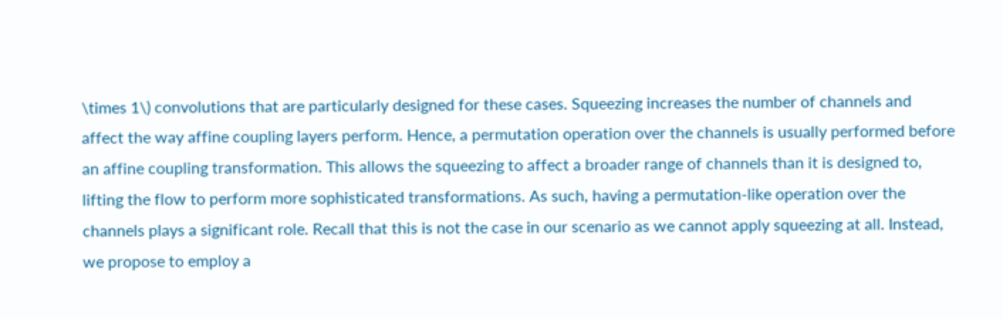\times 1\) convolutions that are particularly designed for these cases. Squeezing increases the number of channels and affect the way affine coupling layers perform. Hence, a permutation operation over the channels is usually performed before an affine coupling transformation. This allows the squeezing to affect a broader range of channels than it is designed to, lifting the flow to perform more sophisticated transformations. As such, having a permutation-like operation over the channels plays a significant role. Recall that this is not the case in our scenario as we cannot apply squeezing at all. Instead, we propose to employ a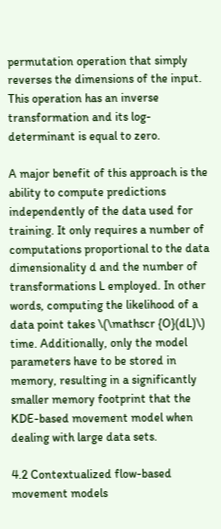permutation operation that simply reverses the dimensions of the input. This operation has an inverse transformation and its log-determinant is equal to zero.

A major benefit of this approach is the ability to compute predictions independently of the data used for training. It only requires a number of computations proportional to the data dimensionality d and the number of transformations L employed. In other words, computing the likelihood of a data point takes \(\mathscr {O}(dL)\) time. Additionally, only the model parameters have to be stored in memory, resulting in a significantly smaller memory footprint that the KDE-based movement model when dealing with large data sets.

4.2 Contextualized flow-based movement models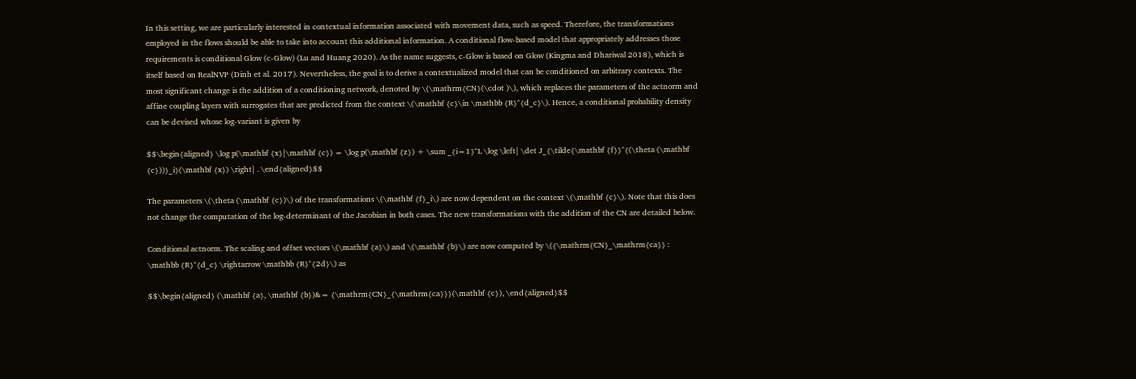In this setting, we are particularly interested in contextual information associated with movement data, such as speed. Therefore, the transformations employed in the flows should be able to take into account this additional information. A conditional flow-based model that appropriately addresses those requirements is conditional Glow (c-Glow) (Lu and Huang 2020). As the name suggests, c-Glow is based on Glow (Kingma and Dhariwal 2018), which is itself based on RealNVP (Dinh et al. 2017). Nevertheless, the goal is to derive a contextualized model that can be conditioned on arbitrary contexts. The most significant change is the addition of a conditioning network, denoted by \(\mathrm{CN}(\cdot )\), which replaces the parameters of the actnorm and affine coupling layers with surrogates that are predicted from the context \(\mathbf {c}\in \mathbb {R}^{d_c}\). Hence, a conditional probability density can be devised whose log-variant is given by

$$\begin{aligned} \log p(\mathbf {x}|\mathbf {c}) = \log p(\mathbf {z}) + \sum _{i=1}^L \log \left| \det J_{\tilde{\mathbf {f}}^{(\theta (\mathbf {c}))}_i}(\mathbf {x}) \right| . \end{aligned}$$

The parameters \(\theta (\mathbf {c})\) of the transformations \(\mathbf {f}_i\) are now dependent on the context \(\mathbf {c}\). Note that this does not change the computation of the log-determinant of the Jacobian in both cases. The new transformations with the addition of the CN are detailed below.

Conditional actnorm. The scaling and offset vectors \(\mathbf {a}\) and \(\mathbf {b}\) are now computed by \({\mathrm{CN}_\mathrm{ca}} : \mathbb {R}^{d_c} \rightarrow \mathbb {R}^{2d}\) as

$$\begin{aligned} (\mathbf {a}, \mathbf {b})&= {\mathrm{CN}_{\mathrm{ca}}}(\mathbf {c}), \end{aligned}$$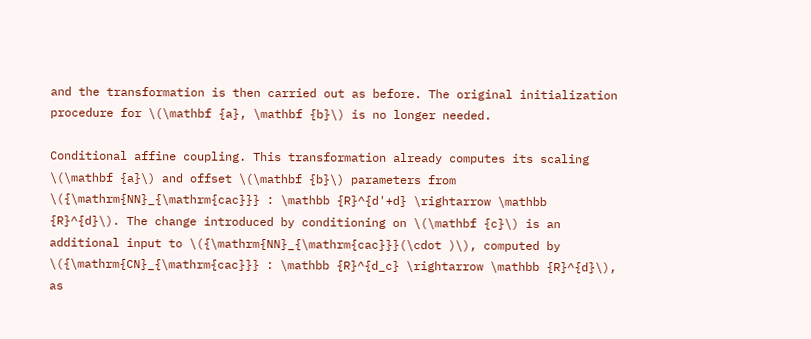and the transformation is then carried out as before. The original initialization procedure for \(\mathbf {a}, \mathbf {b}\) is no longer needed.

Conditional affine coupling. This transformation already computes its scaling \(\mathbf {a}\) and offset \(\mathbf {b}\) parameters from \({\mathrm{NN}_{\mathrm{cac}}} : \mathbb {R}^{d'+d} \rightarrow \mathbb {R}^{d}\). The change introduced by conditioning on \(\mathbf {c}\) is an additional input to \({\mathrm{NN}_{\mathrm{cac}}}(\cdot )\), computed by \({\mathrm{CN}_{\mathrm{cac}}} : \mathbb {R}^{d_c} \rightarrow \mathbb {R}^{d}\), as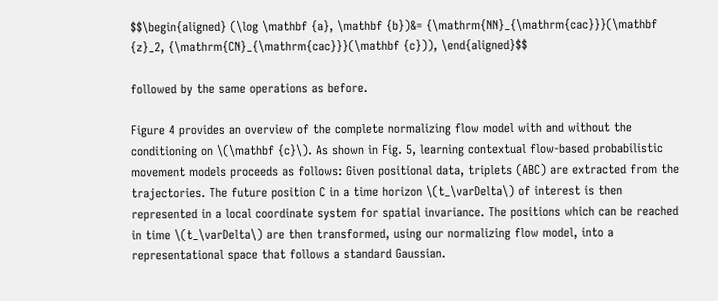$$\begin{aligned} (\log \mathbf {a}, \mathbf {b})&= {\mathrm{NN}_{\mathrm{cac}}}(\mathbf {z}_2, {\mathrm{CN}_{\mathrm{cac}}}(\mathbf {c})), \end{aligned}$$

followed by the same operations as before.

Figure 4 provides an overview of the complete normalizing flow model with and without the conditioning on \(\mathbf {c}\). As shown in Fig. 5, learning contextual flow-based probabilistic movement models proceeds as follows: Given positional data, triplets (ABC) are extracted from the trajectories. The future position C in a time horizon \(t_\varDelta\) of interest is then represented in a local coordinate system for spatial invariance. The positions which can be reached in time \(t_\varDelta\) are then transformed, using our normalizing flow model, into a representational space that follows a standard Gaussian.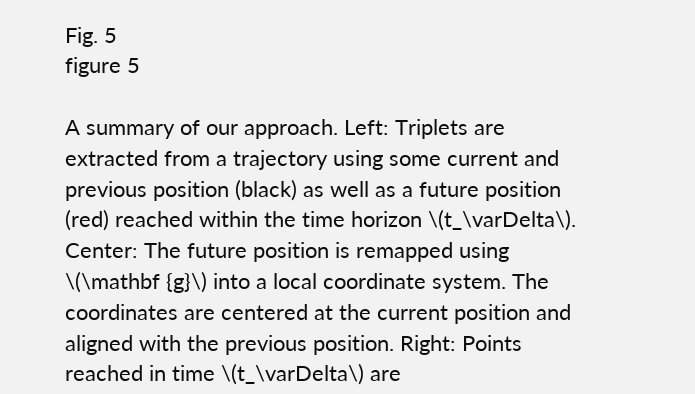Fig. 5
figure 5

A summary of our approach. Left: Triplets are extracted from a trajectory using some current and previous position (black) as well as a future position (red) reached within the time horizon \(t_\varDelta\). Center: The future position is remapped using \(\mathbf {g}\) into a local coordinate system. The coordinates are centered at the current position and aligned with the previous position. Right: Points reached in time \(t_\varDelta\) are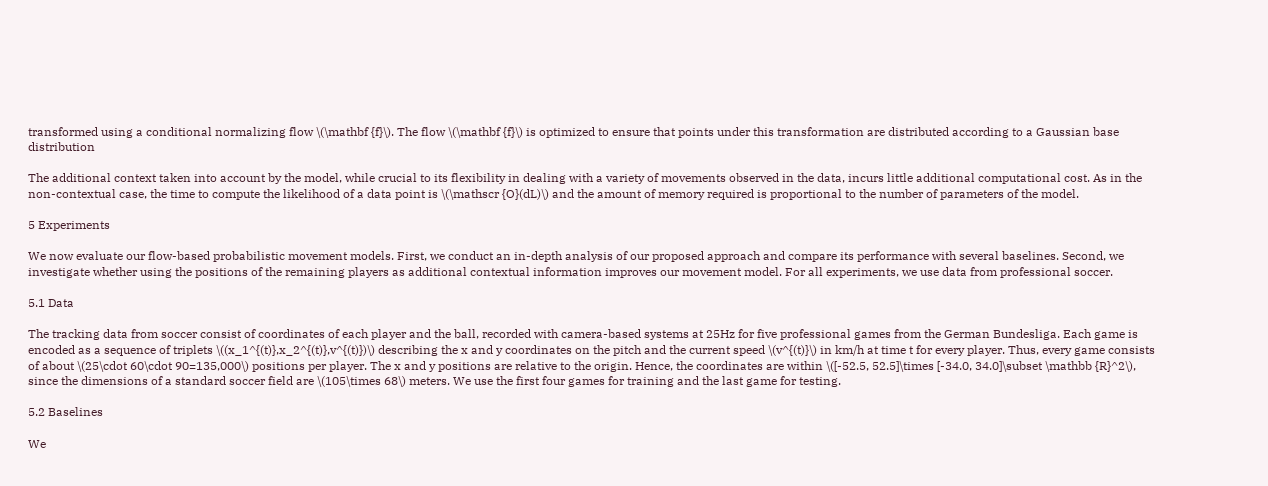transformed using a conditional normalizing flow \(\mathbf {f}\). The flow \(\mathbf {f}\) is optimized to ensure that points under this transformation are distributed according to a Gaussian base distribution

The additional context taken into account by the model, while crucial to its flexibility in dealing with a variety of movements observed in the data, incurs little additional computational cost. As in the non-contextual case, the time to compute the likelihood of a data point is \(\mathscr {O}(dL)\) and the amount of memory required is proportional to the number of parameters of the model.

5 Experiments

We now evaluate our flow-based probabilistic movement models. First, we conduct an in-depth analysis of our proposed approach and compare its performance with several baselines. Second, we investigate whether using the positions of the remaining players as additional contextual information improves our movement model. For all experiments, we use data from professional soccer.

5.1 Data

The tracking data from soccer consist of coordinates of each player and the ball, recorded with camera-based systems at 25Hz for five professional games from the German Bundesliga. Each game is encoded as a sequence of triplets \((x_1^{(t)},x_2^{(t)},v^{(t)})\) describing the x and y coordinates on the pitch and the current speed \(v^{(t)}\) in km/h at time t for every player. Thus, every game consists of about \(25\cdot 60\cdot 90=135,000\) positions per player. The x and y positions are relative to the origin. Hence, the coordinates are within \([-52.5, 52.5]\times [-34.0, 34.0]\subset \mathbb {R}^2\), since the dimensions of a standard soccer field are \(105\times 68\) meters. We use the first four games for training and the last game for testing.

5.2 Baselines

We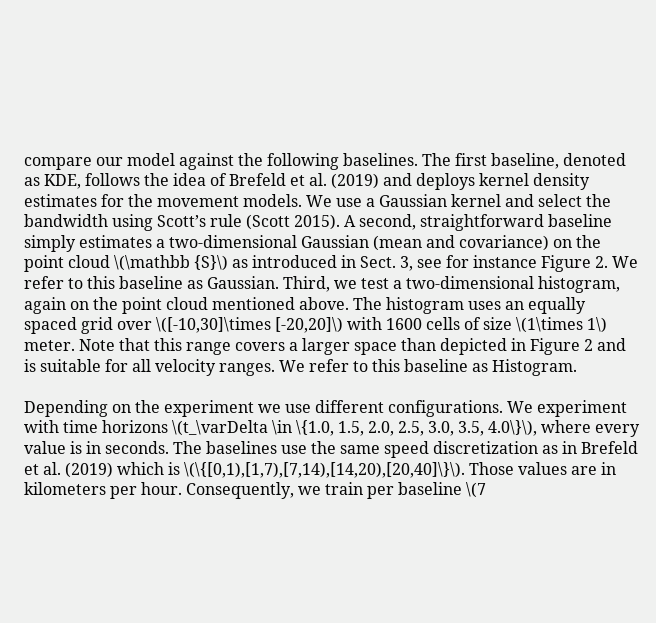compare our model against the following baselines. The first baseline, denoted as KDE, follows the idea of Brefeld et al. (2019) and deploys kernel density estimates for the movement models. We use a Gaussian kernel and select the bandwidth using Scott’s rule (Scott 2015). A second, straightforward baseline simply estimates a two-dimensional Gaussian (mean and covariance) on the point cloud \(\mathbb {S}\) as introduced in Sect. 3, see for instance Figure 2. We refer to this baseline as Gaussian. Third, we test a two-dimensional histogram, again on the point cloud mentioned above. The histogram uses an equally spaced grid over \([-10,30]\times [-20,20]\) with 1600 cells of size \(1\times 1\) meter. Note that this range covers a larger space than depicted in Figure 2 and is suitable for all velocity ranges. We refer to this baseline as Histogram.

Depending on the experiment we use different configurations. We experiment with time horizons \(t_\varDelta \in \{1.0, 1.5, 2.0, 2.5, 3.0, 3.5, 4.0\}\), where every value is in seconds. The baselines use the same speed discretization as in Brefeld et al. (2019) which is \(\{[0,1),[1,7),[7,14),[14,20),[20,40]\}\). Those values are in kilometers per hour. Consequently, we train per baseline \(7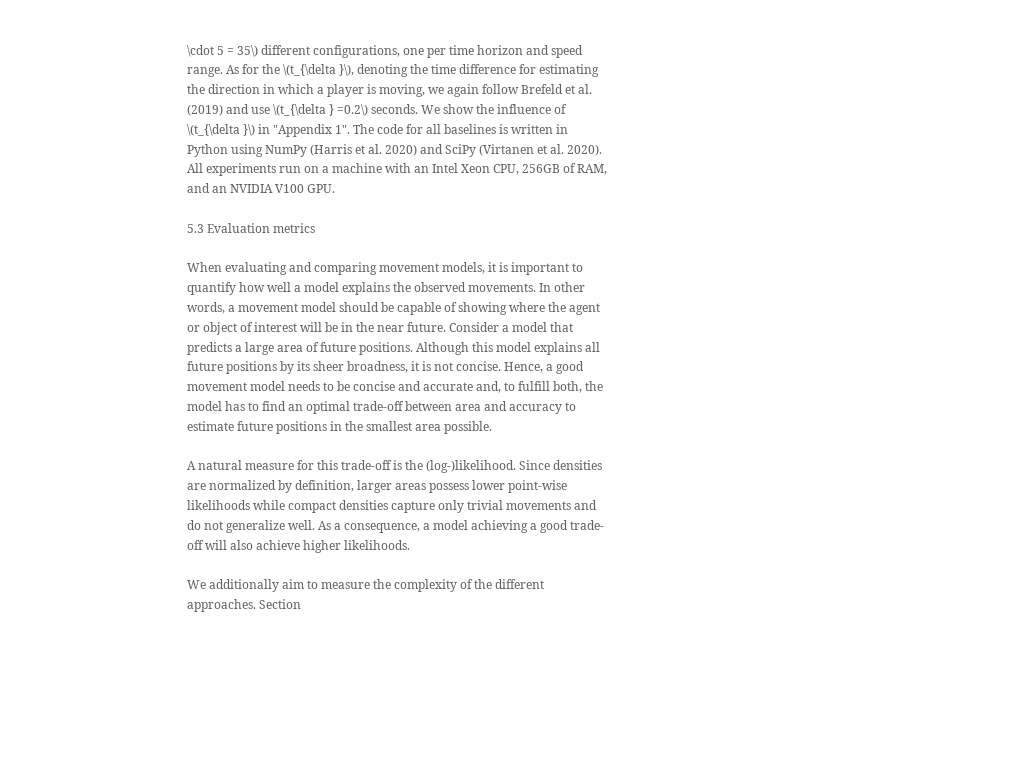\cdot 5 = 35\) different configurations, one per time horizon and speed range. As for the \(t_{\delta }\), denoting the time difference for estimating the direction in which a player is moving, we again follow Brefeld et al. (2019) and use \(t_{\delta } =0.2\) seconds. We show the influence of \(t_{\delta }\) in "Appendix 1". The code for all baselines is written in Python using NumPy (Harris et al. 2020) and SciPy (Virtanen et al. 2020). All experiments run on a machine with an Intel Xeon CPU, 256GB of RAM, and an NVIDIA V100 GPU.

5.3 Evaluation metrics

When evaluating and comparing movement models, it is important to quantify how well a model explains the observed movements. In other words, a movement model should be capable of showing where the agent or object of interest will be in the near future. Consider a model that predicts a large area of future positions. Although this model explains all future positions by its sheer broadness, it is not concise. Hence, a good movement model needs to be concise and accurate and, to fulfill both, the model has to find an optimal trade-off between area and accuracy to estimate future positions in the smallest area possible.

A natural measure for this trade-off is the (log-)likelihood. Since densities are normalized by definition, larger areas possess lower point-wise likelihoods while compact densities capture only trivial movements and do not generalize well. As a consequence, a model achieving a good trade-off will also achieve higher likelihoods.

We additionally aim to measure the complexity of the different approaches. Section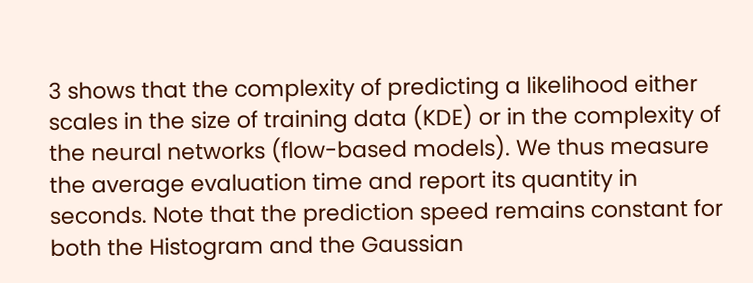3 shows that the complexity of predicting a likelihood either scales in the size of training data (KDE) or in the complexity of the neural networks (flow-based models). We thus measure the average evaluation time and report its quantity in seconds. Note that the prediction speed remains constant for both the Histogram and the Gaussian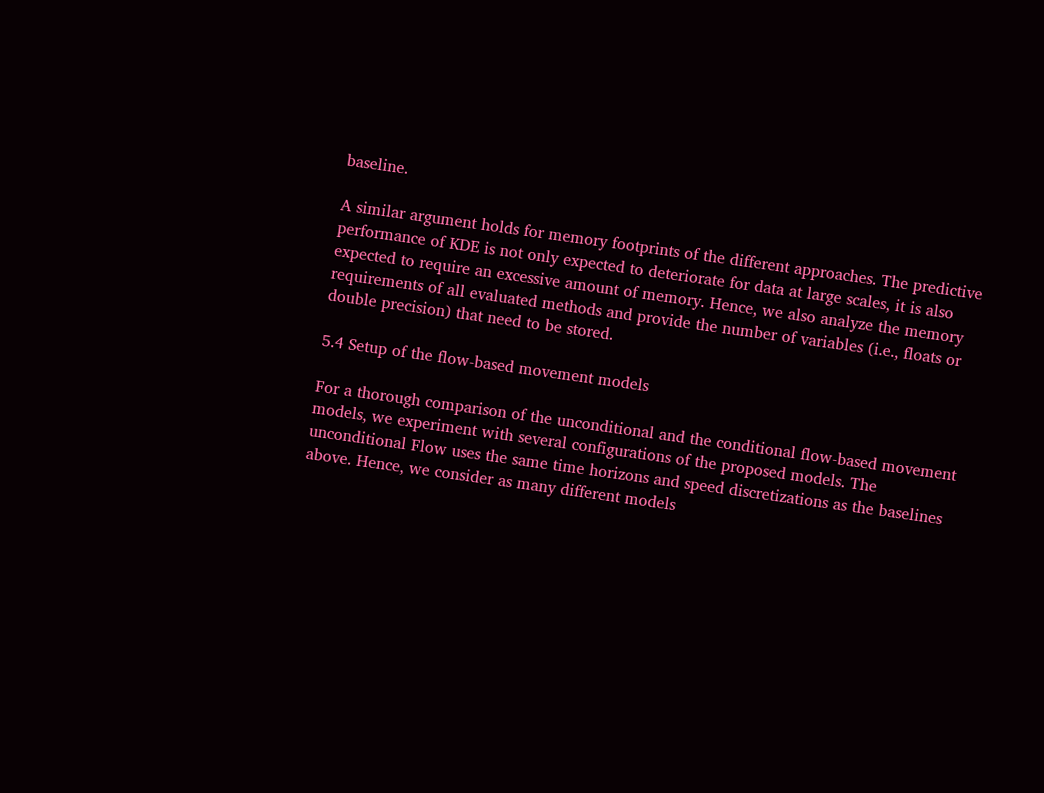baseline.

A similar argument holds for memory footprints of the different approaches. The predictive performance of KDE is not only expected to deteriorate for data at large scales, it is also expected to require an excessive amount of memory. Hence, we also analyze the memory requirements of all evaluated methods and provide the number of variables (i.e., floats or double precision) that need to be stored.

5.4 Setup of the flow-based movement models

For a thorough comparison of the unconditional and the conditional flow-based movement models, we experiment with several configurations of the proposed models. The unconditional Flow uses the same time horizons and speed discretizations as the baselines above. Hence, we consider as many different models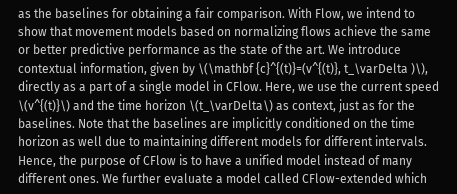as the baselines for obtaining a fair comparison. With Flow, we intend to show that movement models based on normalizing flows achieve the same or better predictive performance as the state of the art. We introduce contextual information, given by \(\mathbf {c}^{(t)}=(v^{(t)}, t_\varDelta )\), directly as a part of a single model in CFlow. Here, we use the current speed \(v^{(t)}\) and the time horizon \(t_\varDelta\) as context, just as for the baselines. Note that the baselines are implicitly conditioned on the time horizon as well due to maintaining different models for different intervals. Hence, the purpose of CFlow is to have a unified model instead of many different ones. We further evaluate a model called CFlow-extended which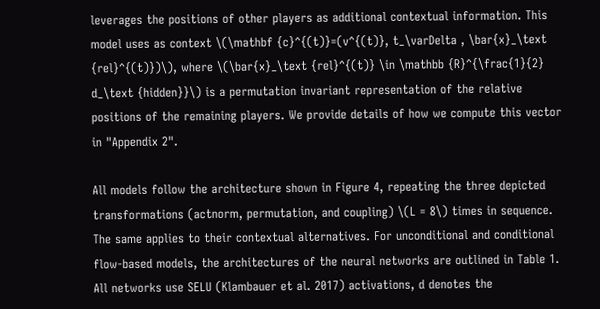leverages the positions of other players as additional contextual information. This model uses as context \(\mathbf {c}^{(t)}=(v^{(t)}, t_\varDelta , \bar{x}_\text {rel}^{(t)})\), where \(\bar{x}_\text {rel}^{(t)} \in \mathbb {R}^{\frac{1}{2} d_\text {hidden}}\) is a permutation invariant representation of the relative positions of the remaining players. We provide details of how we compute this vector in "Appendix 2".

All models follow the architecture shown in Figure 4, repeating the three depicted transformations (actnorm, permutation, and coupling) \(L = 8\) times in sequence. The same applies to their contextual alternatives. For unconditional and conditional flow-based models, the architectures of the neural networks are outlined in Table 1. All networks use SELU (Klambauer et al. 2017) activations, d denotes the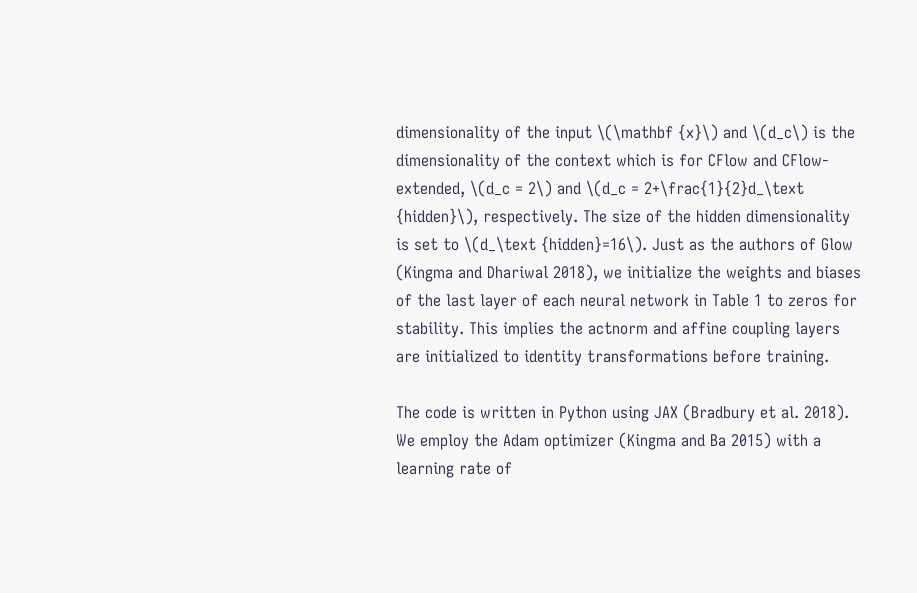dimensionality of the input \(\mathbf {x}\) and \(d_c\) is the dimensionality of the context which is for CFlow and CFlow-extended, \(d_c = 2\) and \(d_c = 2+\frac{1}{2}d_\text {hidden}\), respectively. The size of the hidden dimensionality is set to \(d_\text {hidden}=16\). Just as the authors of Glow (Kingma and Dhariwal 2018), we initialize the weights and biases of the last layer of each neural network in Table 1 to zeros for stability. This implies the actnorm and affine coupling layers are initialized to identity transformations before training.

The code is written in Python using JAX (Bradbury et al. 2018). We employ the Adam optimizer (Kingma and Ba 2015) with a learning rate of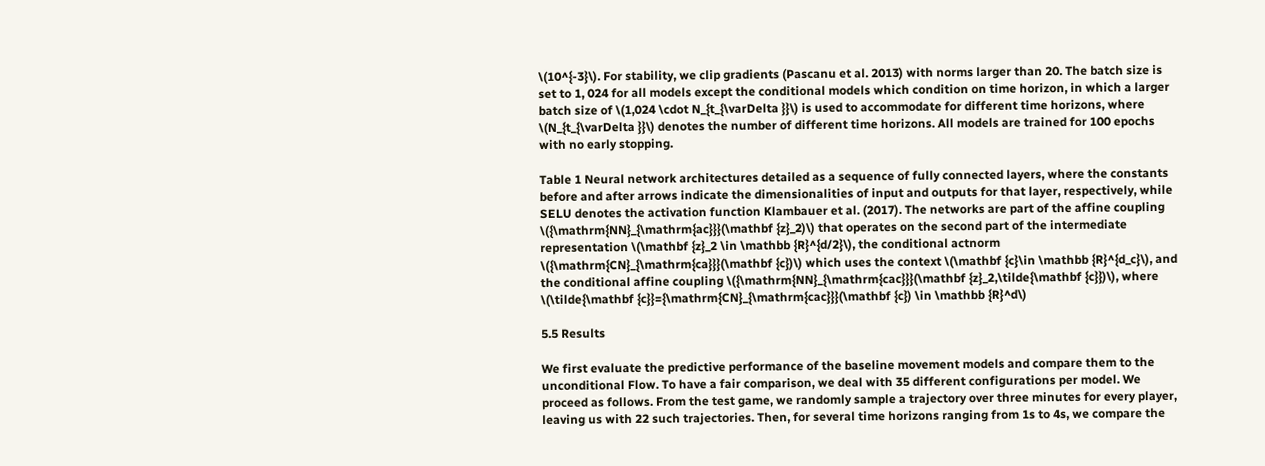\(10^{-3}\). For stability, we clip gradients (Pascanu et al. 2013) with norms larger than 20. The batch size is set to 1, 024 for all models except the conditional models which condition on time horizon, in which a larger batch size of \(1,024 \cdot N_{t_{\varDelta }}\) is used to accommodate for different time horizons, where \(N_{t_{\varDelta }}\) denotes the number of different time horizons. All models are trained for 100 epochs with no early stopping.

Table 1 Neural network architectures detailed as a sequence of fully connected layers, where the constants before and after arrows indicate the dimensionalities of input and outputs for that layer, respectively, while SELU denotes the activation function Klambauer et al. (2017). The networks are part of the affine coupling \({\mathrm{NN}_{\mathrm{ac}}}(\mathbf {z}_2)\) that operates on the second part of the intermediate representation \(\mathbf {z}_2 \in \mathbb {R}^{d/2}\), the conditional actnorm \({\mathrm{CN}_{\mathrm{ca}}}(\mathbf {c})\) which uses the context \(\mathbf {c}\in \mathbb {R}^{d_c}\), and the conditional affine coupling \({\mathrm{NN}_{\mathrm{cac}}}(\mathbf {z}_2,\tilde{\mathbf {c}})\), where \(\tilde{\mathbf {c}}={\mathrm{CN}_{\mathrm{cac}}}(\mathbf {c}) \in \mathbb {R}^d\)

5.5 Results

We first evaluate the predictive performance of the baseline movement models and compare them to the unconditional Flow. To have a fair comparison, we deal with 35 different configurations per model. We proceed as follows. From the test game, we randomly sample a trajectory over three minutes for every player, leaving us with 22 such trajectories. Then, for several time horizons ranging from 1s to 4s, we compare the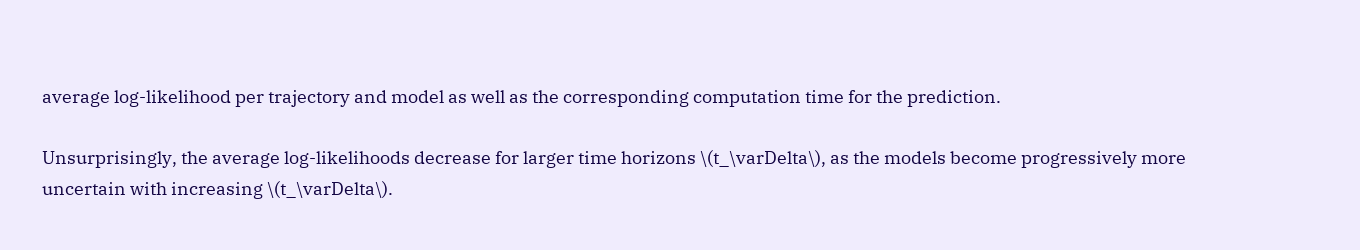average log-likelihood per trajectory and model as well as the corresponding computation time for the prediction.

Unsurprisingly, the average log-likelihoods decrease for larger time horizons \(t_\varDelta\), as the models become progressively more uncertain with increasing \(t_\varDelta\).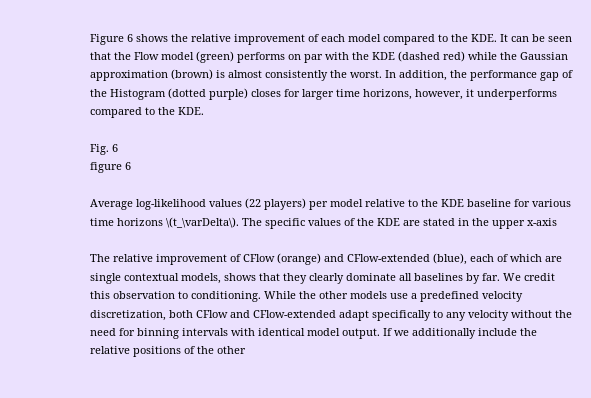Figure 6 shows the relative improvement of each model compared to the KDE. It can be seen that the Flow model (green) performs on par with the KDE (dashed red) while the Gaussian approximation (brown) is almost consistently the worst. In addition, the performance gap of the Histogram (dotted purple) closes for larger time horizons, however, it underperforms compared to the KDE.

Fig. 6
figure 6

Average log-likelihood values (22 players) per model relative to the KDE baseline for various time horizons \(t_\varDelta\). The specific values of the KDE are stated in the upper x-axis

The relative improvement of CFlow (orange) and CFlow-extended (blue), each of which are single contextual models, shows that they clearly dominate all baselines by far. We credit this observation to conditioning. While the other models use a predefined velocity discretization, both CFlow and CFlow-extended adapt specifically to any velocity without the need for binning intervals with identical model output. If we additionally include the relative positions of the other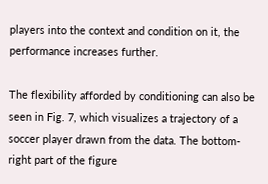players into the context and condition on it, the performance increases further.

The flexibility afforded by conditioning can also be seen in Fig. 7, which visualizes a trajectory of a soccer player drawn from the data. The bottom-right part of the figure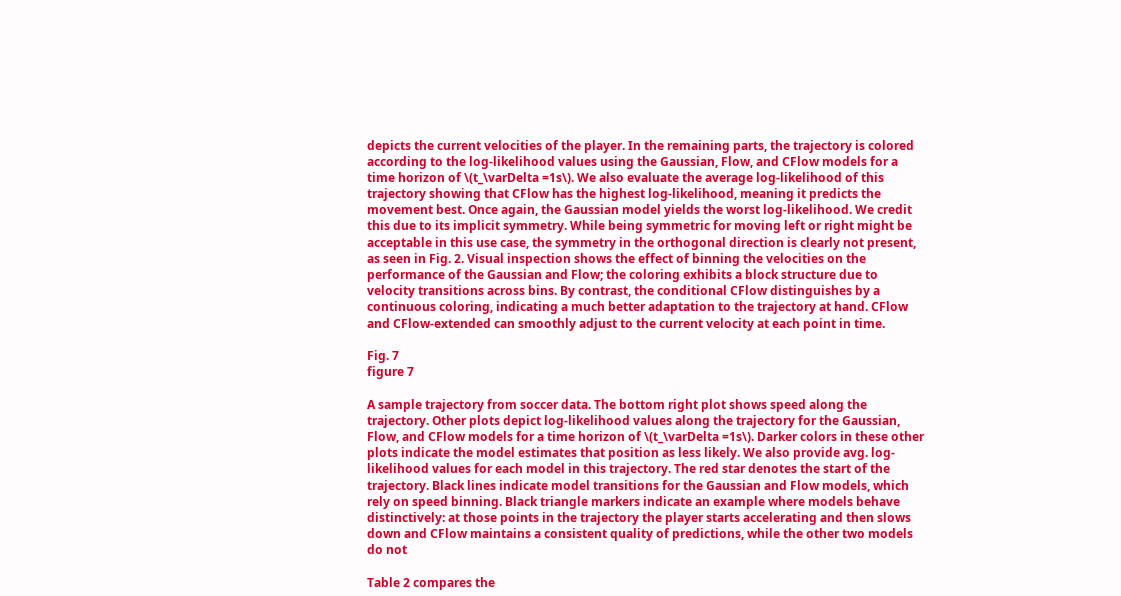depicts the current velocities of the player. In the remaining parts, the trajectory is colored according to the log-likelihood values using the Gaussian, Flow, and CFlow models for a time horizon of \(t_\varDelta =1s\). We also evaluate the average log-likelihood of this trajectory showing that CFlow has the highest log-likelihood, meaning it predicts the movement best. Once again, the Gaussian model yields the worst log-likelihood. We credit this due to its implicit symmetry. While being symmetric for moving left or right might be acceptable in this use case, the symmetry in the orthogonal direction is clearly not present, as seen in Fig. 2. Visual inspection shows the effect of binning the velocities on the performance of the Gaussian and Flow; the coloring exhibits a block structure due to velocity transitions across bins. By contrast, the conditional CFlow distinguishes by a continuous coloring, indicating a much better adaptation to the trajectory at hand. CFlow and CFlow-extended can smoothly adjust to the current velocity at each point in time.

Fig. 7
figure 7

A sample trajectory from soccer data. The bottom right plot shows speed along the trajectory. Other plots depict log-likelihood values along the trajectory for the Gaussian, Flow, and CFlow models for a time horizon of \(t_\varDelta =1s\). Darker colors in these other plots indicate the model estimates that position as less likely. We also provide avg. log-likelihood values for each model in this trajectory. The red star denotes the start of the trajectory. Black lines indicate model transitions for the Gaussian and Flow models, which rely on speed binning. Black triangle markers indicate an example where models behave distinctively: at those points in the trajectory the player starts accelerating and then slows down and CFlow maintains a consistent quality of predictions, while the other two models do not

Table 2 compares the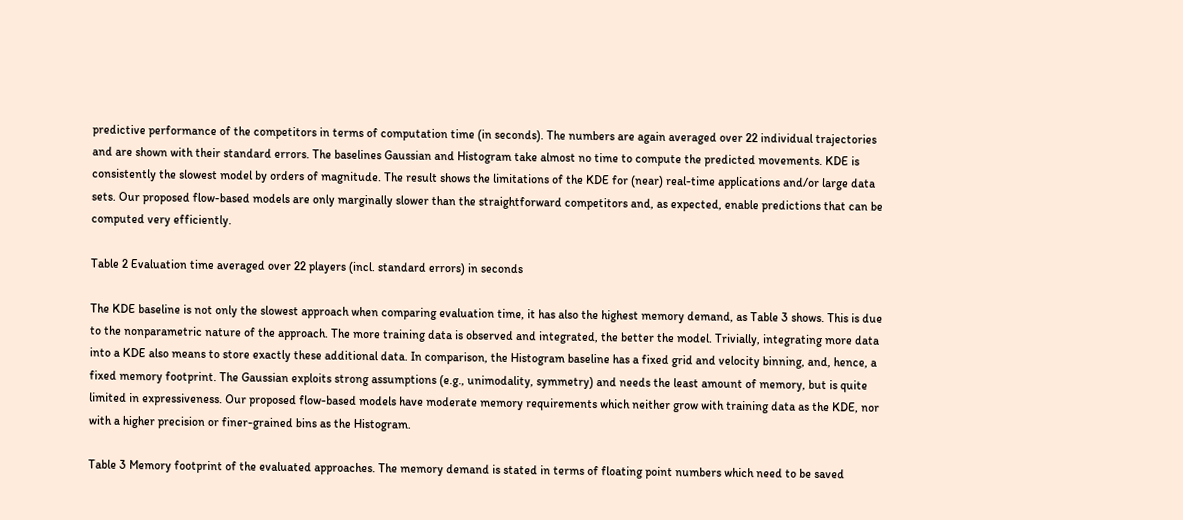predictive performance of the competitors in terms of computation time (in seconds). The numbers are again averaged over 22 individual trajectories and are shown with their standard errors. The baselines Gaussian and Histogram take almost no time to compute the predicted movements. KDE is consistently the slowest model by orders of magnitude. The result shows the limitations of the KDE for (near) real-time applications and/or large data sets. Our proposed flow-based models are only marginally slower than the straightforward competitors and, as expected, enable predictions that can be computed very efficiently.

Table 2 Evaluation time averaged over 22 players (incl. standard errors) in seconds

The KDE baseline is not only the slowest approach when comparing evaluation time, it has also the highest memory demand, as Table 3 shows. This is due to the nonparametric nature of the approach. The more training data is observed and integrated, the better the model. Trivially, integrating more data into a KDE also means to store exactly these additional data. In comparison, the Histogram baseline has a fixed grid and velocity binning, and, hence, a fixed memory footprint. The Gaussian exploits strong assumptions (e.g., unimodality, symmetry) and needs the least amount of memory, but is quite limited in expressiveness. Our proposed flow-based models have moderate memory requirements which neither grow with training data as the KDE, nor with a higher precision or finer-grained bins as the Histogram.

Table 3 Memory footprint of the evaluated approaches. The memory demand is stated in terms of floating point numbers which need to be saved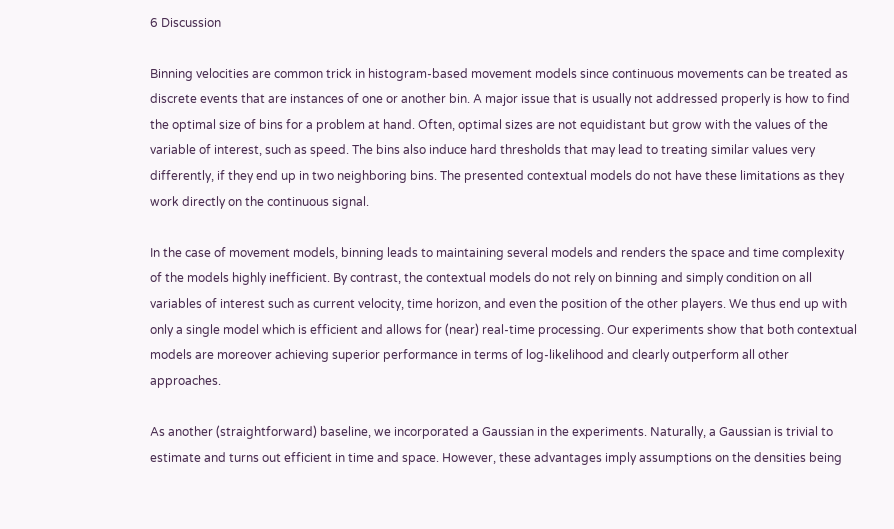6 Discussion

Binning velocities are common trick in histogram-based movement models since continuous movements can be treated as discrete events that are instances of one or another bin. A major issue that is usually not addressed properly is how to find the optimal size of bins for a problem at hand. Often, optimal sizes are not equidistant but grow with the values of the variable of interest, such as speed. The bins also induce hard thresholds that may lead to treating similar values very differently, if they end up in two neighboring bins. The presented contextual models do not have these limitations as they work directly on the continuous signal.

In the case of movement models, binning leads to maintaining several models and renders the space and time complexity of the models highly inefficient. By contrast, the contextual models do not rely on binning and simply condition on all variables of interest such as current velocity, time horizon, and even the position of the other players. We thus end up with only a single model which is efficient and allows for (near) real-time processing. Our experiments show that both contextual models are moreover achieving superior performance in terms of log-likelihood and clearly outperform all other approaches.

As another (straightforward) baseline, we incorporated a Gaussian in the experiments. Naturally, a Gaussian is trivial to estimate and turns out efficient in time and space. However, these advantages imply assumptions on the densities being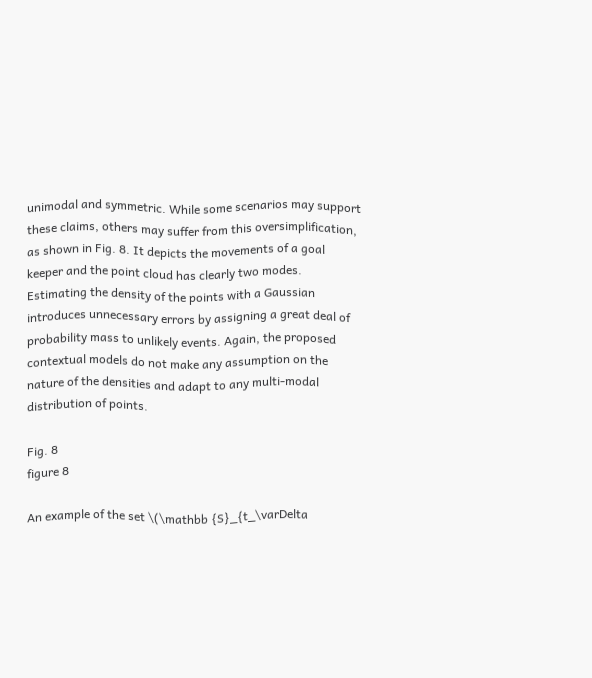unimodal and symmetric. While some scenarios may support these claims, others may suffer from this oversimplification, as shown in Fig. 8. It depicts the movements of a goal keeper and the point cloud has clearly two modes. Estimating the density of the points with a Gaussian introduces unnecessary errors by assigning a great deal of probability mass to unlikely events. Again, the proposed contextual models do not make any assumption on the nature of the densities and adapt to any multi-modal distribution of points.

Fig. 8
figure 8

An example of the set \(\mathbb {S}_{t_\varDelta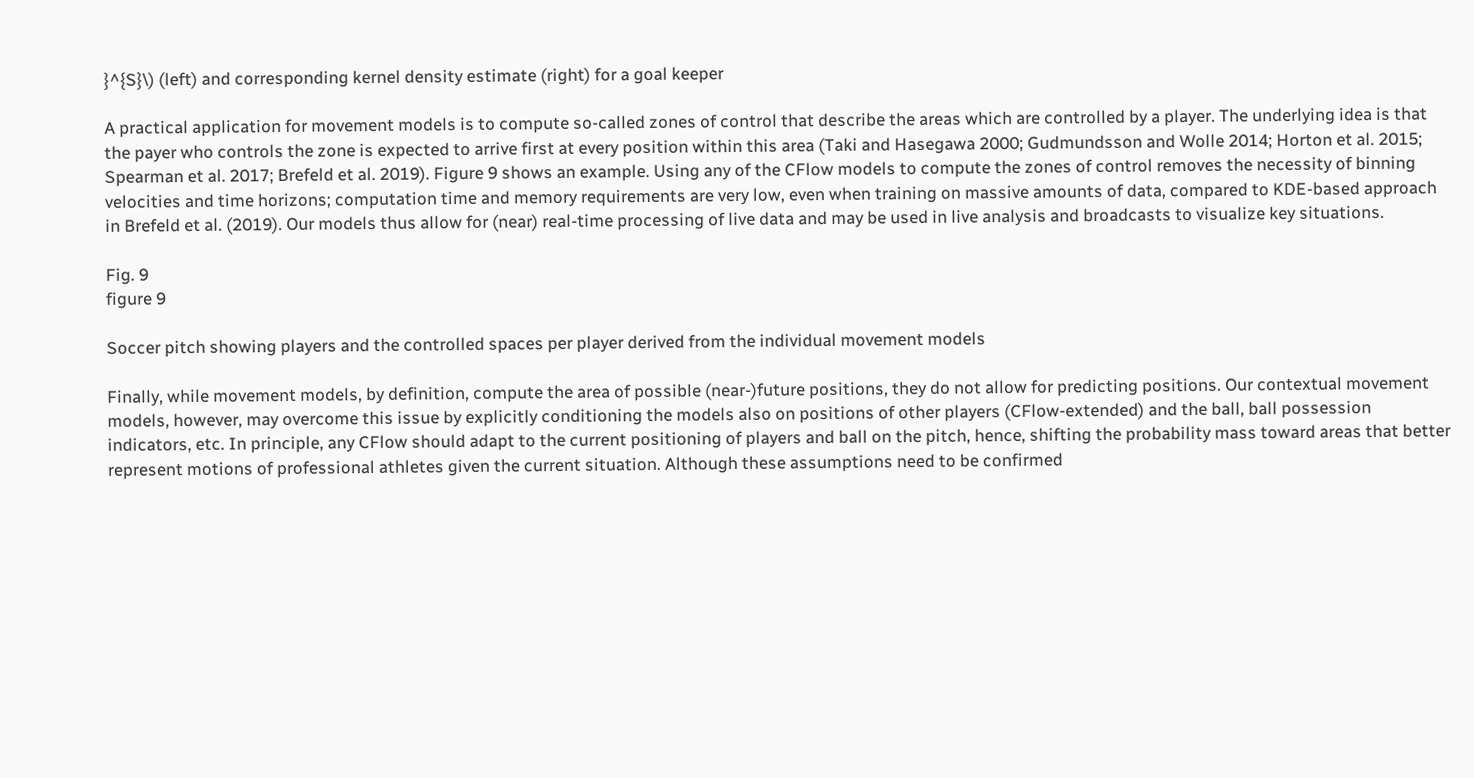}^{S}\) (left) and corresponding kernel density estimate (right) for a goal keeper

A practical application for movement models is to compute so-called zones of control that describe the areas which are controlled by a player. The underlying idea is that the payer who controls the zone is expected to arrive first at every position within this area (Taki and Hasegawa 2000; Gudmundsson and Wolle 2014; Horton et al. 2015; Spearman et al. 2017; Brefeld et al. 2019). Figure 9 shows an example. Using any of the CFlow models to compute the zones of control removes the necessity of binning velocities and time horizons; computation time and memory requirements are very low, even when training on massive amounts of data, compared to KDE-based approach in Brefeld et al. (2019). Our models thus allow for (near) real-time processing of live data and may be used in live analysis and broadcasts to visualize key situations.

Fig. 9
figure 9

Soccer pitch showing players and the controlled spaces per player derived from the individual movement models

Finally, while movement models, by definition, compute the area of possible (near-)future positions, they do not allow for predicting positions. Our contextual movement models, however, may overcome this issue by explicitly conditioning the models also on positions of other players (CFlow-extended) and the ball, ball possession indicators, etc. In principle, any CFlow should adapt to the current positioning of players and ball on the pitch, hence, shifting the probability mass toward areas that better represent motions of professional athletes given the current situation. Although these assumptions need to be confirmed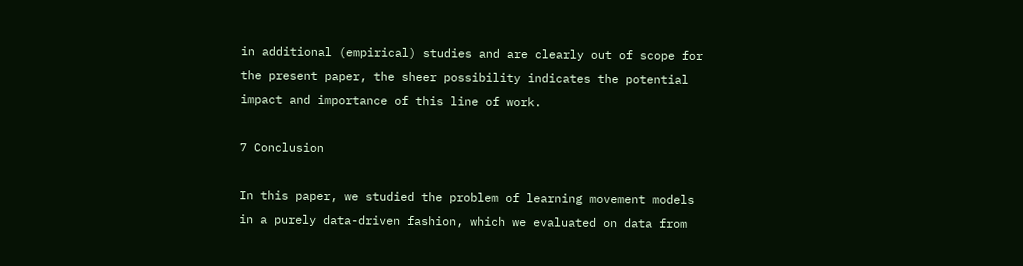in additional (empirical) studies and are clearly out of scope for the present paper, the sheer possibility indicates the potential impact and importance of this line of work.

7 Conclusion

In this paper, we studied the problem of learning movement models in a purely data-driven fashion, which we evaluated on data from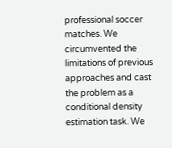professional soccer matches. We circumvented the limitations of previous approaches and cast the problem as a conditional density estimation task. We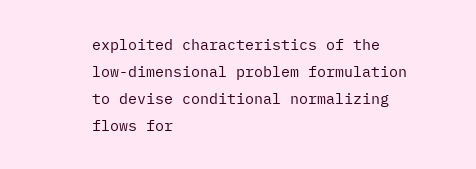exploited characteristics of the low-dimensional problem formulation to devise conditional normalizing flows for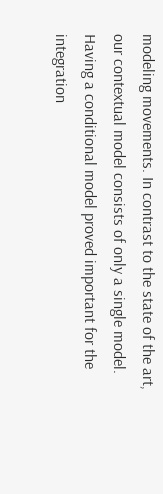modeling movements. In contrast to the state of the art, our contextual model consists of only a single model. Having a conditional model proved important for the integration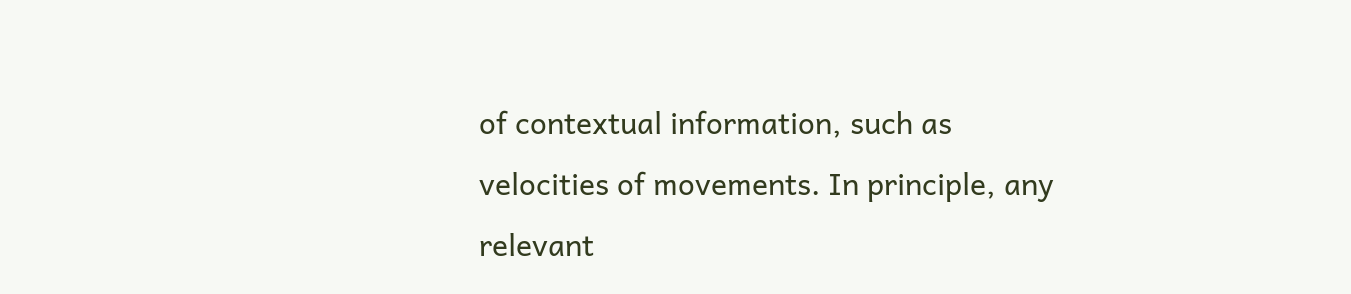of contextual information, such as velocities of movements. In principle, any relevant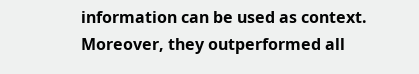information can be used as context. Moreover, they outperformed all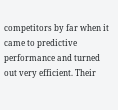competitors by far when it came to predictive performance and turned out very efficient. Their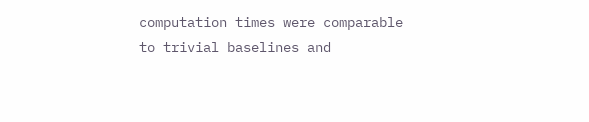computation times were comparable to trivial baselines and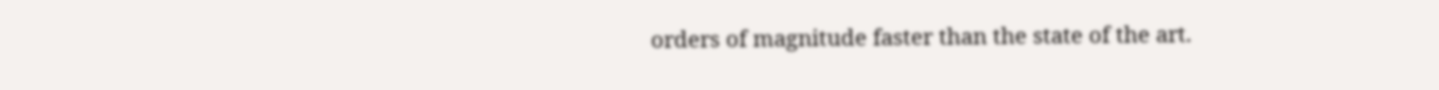orders of magnitude faster than the state of the art.